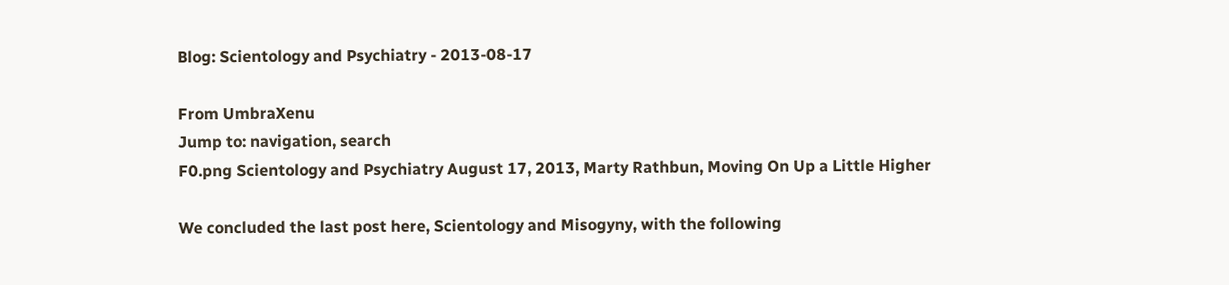Blog: Scientology and Psychiatry - 2013-08-17

From UmbraXenu
Jump to: navigation, search
F0.png Scientology and Psychiatry August 17, 2013, Marty Rathbun, Moving On Up a Little Higher

We concluded the last post here, Scientology and Misogyny, with the following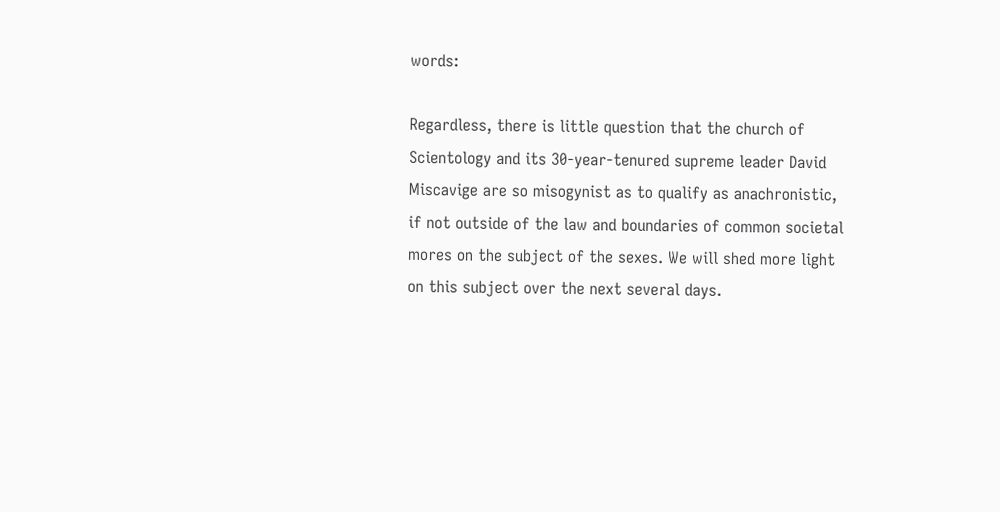words:

Regardless, there is little question that the church of Scientology and its 30-year-tenured supreme leader David Miscavige are so misogynist as to qualify as anachronistic, if not outside of the law and boundaries of common societal mores on the subject of the sexes. We will shed more light on this subject over the next several days.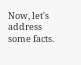Now, let's address some facts.